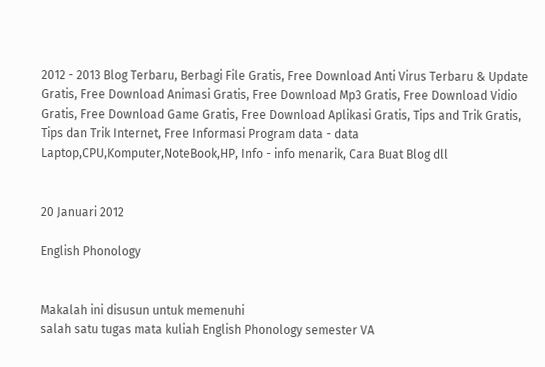2012 - 2013 Blog Terbaru, Berbagi File Gratis, Free Download Anti Virus Terbaru & Update Gratis, Free Download Animasi Gratis, Free Download Mp3 Gratis, Free Download Vidio Gratis, Free Download Game Gratis, Free Download Aplikasi Gratis, Tips and Trik Gratis, Tips dan Trik Internet, Free Informasi Program data - data Laptop,CPU,Komputer,NoteBook,HP, Info - info menarik, Cara Buat Blog dll


20 Januari 2012

English Phonology


Makalah ini disusun untuk memenuhi
salah satu tugas mata kuliah English Phonology semester VA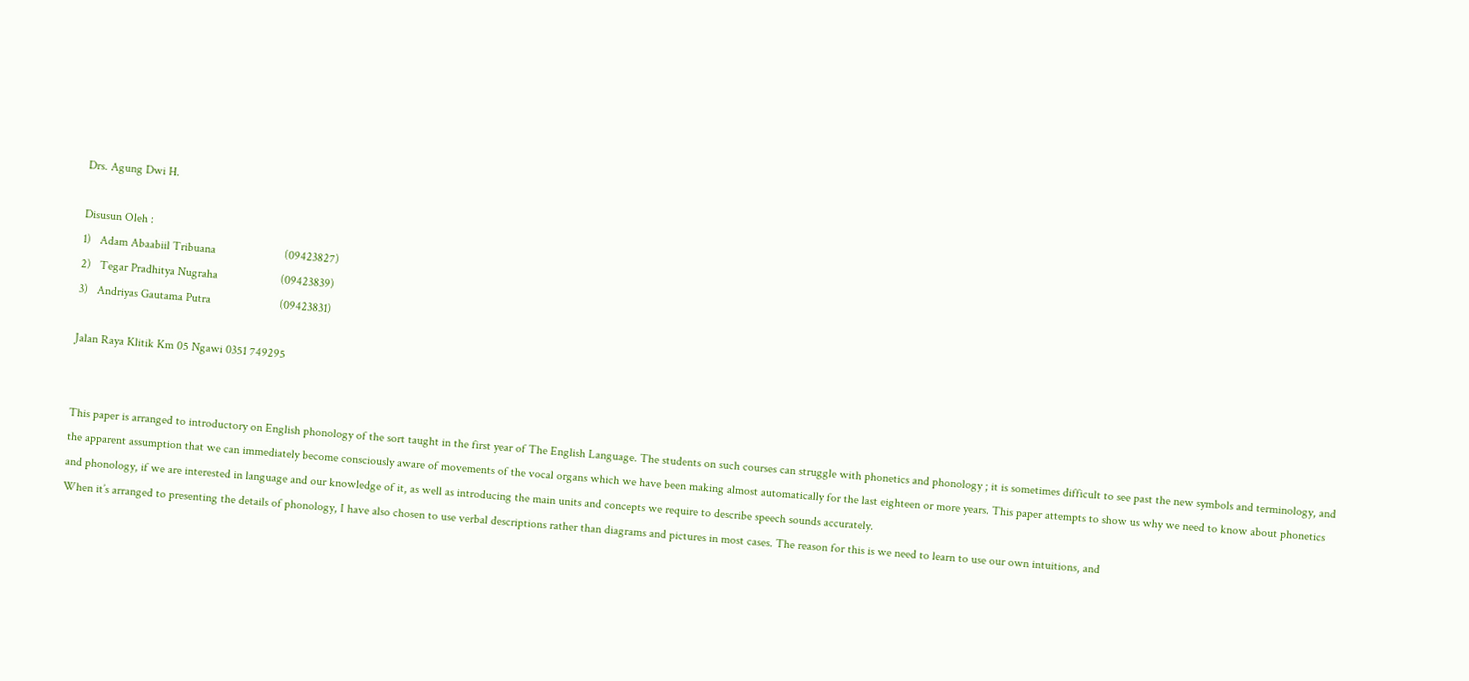Drs. Agung Dwi H.

Disusun Oleh :
1)   Adam Abaabiil Tribuana                       (09423827)
2)   Tegar Pradhitya Nugraha                     (09423839)
3)   Andriyas Gautama Putra                       (09423831)

Jalan Raya Klitik Km 05 Ngawi 0351 749295


This paper is arranged to introductory on English phonology of the sort taught in the first year of The English Language. The students on such courses can struggle with phonetics and phonology ; it is sometimes difficult to see past the new symbols and terminology, and the apparent assumption that we can immediately become consciously aware of movements of the vocal organs which we have been making almost automatically for the last eighteen or more years. This paper attempts to show us why we need to know about phonetics and phonology, if we are interested in language and our knowledge of it, as well as introducing the main units and concepts we require to describe speech sounds accurately.
When it’s arranged to presenting the details of phonology, I have also chosen to use verbal descriptions rather than diagrams and pictures in most cases. The reason for this is we need to learn to use our own intuitions, and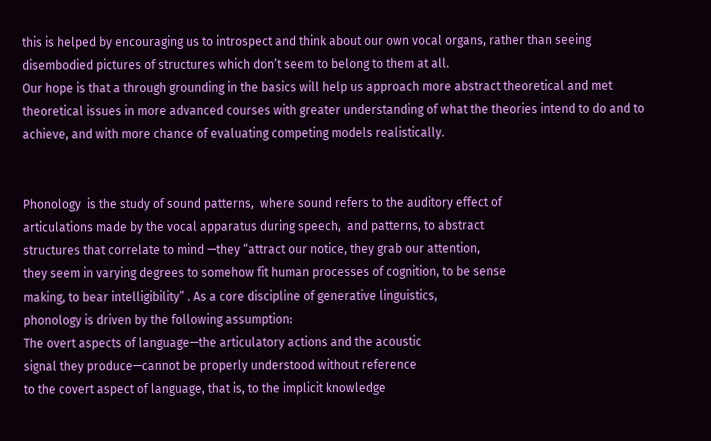this is helped by encouraging us to introspect and think about our own vocal organs, rather than seeing disembodied pictures of structures which don’t seem to belong to them at all.
Our hope is that a through grounding in the basics will help us approach more abstract theoretical and met theoretical issues in more advanced courses with greater understanding of what the theories intend to do and to achieve, and with more chance of evaluating competing models realistically.


Phonology  is the study of sound patterns,  where sound refers to the auditory effect of
articulations made by the vocal apparatus during speech,  and patterns, to abstract
structures that correlate to mind —they “attract our notice, they grab our attention,
they seem in varying degrees to somehow fit human processes of cognition, to be sense
making, to bear intelligibility” . As a core discipline of generative linguistics,
phonology is driven by the following assumption:
The overt aspects of language—the articulatory actions and the acoustic
signal they produce—cannot be properly understood without reference
to the covert aspect of language, that is, to the implicit knowledge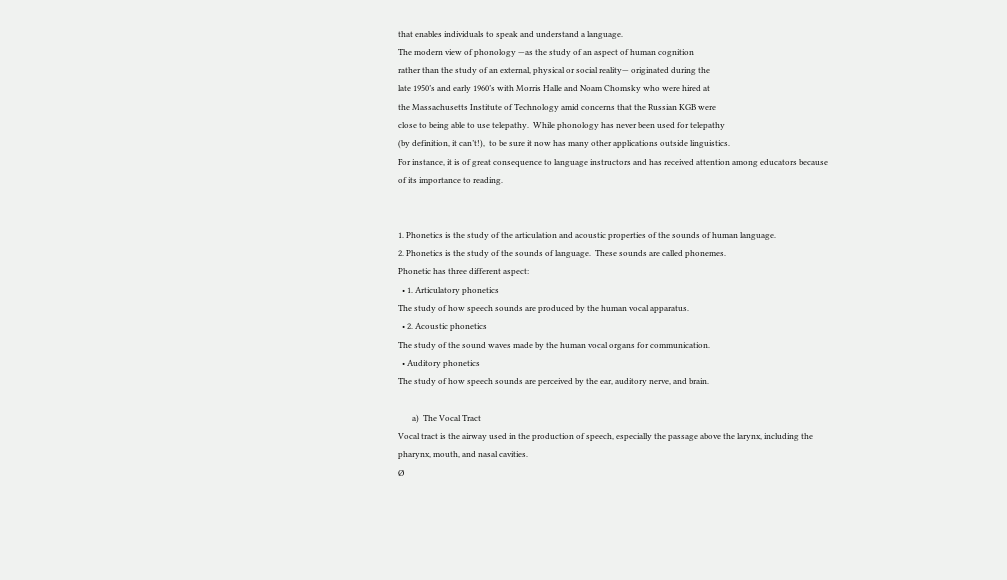that enables individuals to speak and understand a language.
The modern view of phonology —as the study of an aspect of human cognition
rather than the study of an external, physical or social reality— originated during the
late 1950’s and early 1960’s with Morris Halle and Noam Chomsky who were hired at
the Massachusetts Institute of Technology amid concerns that the Russian KGB were
close to being able to use telepathy.  While phonology has never been used for telepathy
(by definition, it can’t!),  to be sure it now has many other applications outside linguistics.
For instance, it is of great consequence to language instructors and has received attention among educators because of its importance to reading.


1. Phonetics is the study of the articulation and acoustic properties of the sounds of human language.
2. Phonetics is the study of the sounds of language.  These sounds are called phonemes.
Phonetic has three different aspect:
  • 1. Articulatory phonetics
The study of how speech sounds are produced by the human vocal apparatus.
  • 2. Acoustic phonetics
The study of the sound waves made by the human vocal organs for communication.
  • Auditory phonetics
The study of how speech sounds are perceived by the ear, auditory nerve, and brain.

       a)  The Vocal Tract
Vocal tract is the airway used in the production of speech, especially the passage above the larynx, including the pharynx, mouth, and nasal cavities.
Ø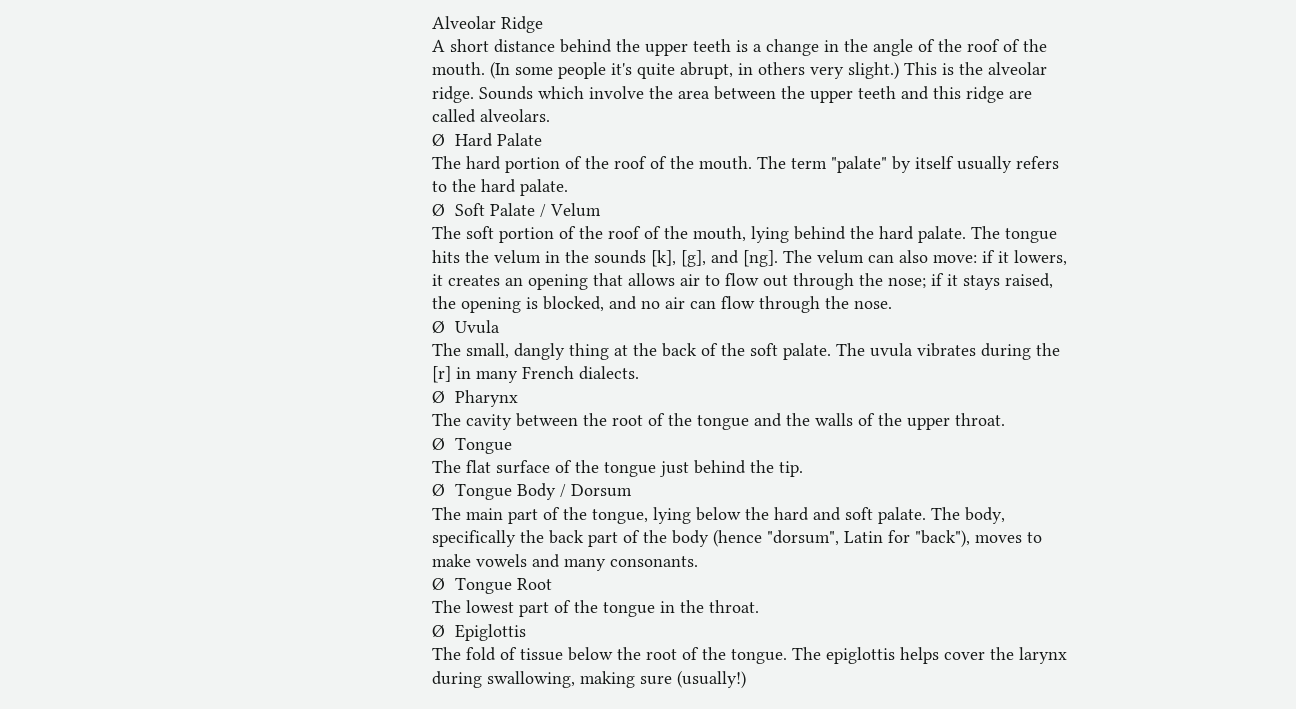Alveolar Ridge
A short distance behind the upper teeth is a change in the angle of the roof of the mouth. (In some people it's quite abrupt, in others very slight.) This is the alveolar ridge. Sounds which involve the area between the upper teeth and this ridge are called alveolars.
Ø  Hard Palate
The hard portion of the roof of the mouth. The term "palate" by itself usually refers to the hard palate.
Ø  Soft Palate / Velum
The soft portion of the roof of the mouth, lying behind the hard palate. The tongue hits the velum in the sounds [k], [g], and [ng]. The velum can also move: if it lowers, it creates an opening that allows air to flow out through the nose; if it stays raised, the opening is blocked, and no air can flow through the nose.
Ø  Uvula
The small, dangly thing at the back of the soft palate. The uvula vibrates during the [r] in many French dialects.
Ø  Pharynx
The cavity between the root of the tongue and the walls of the upper throat.
Ø  Tongue
The flat surface of the tongue just behind the tip.
Ø  Tongue Body / Dorsum
The main part of the tongue, lying below the hard and soft palate. The body, specifically the back part of the body (hence "dorsum", Latin for "back"), moves to make vowels and many consonants.
Ø  Tongue Root
The lowest part of the tongue in the throat.
Ø  Epiglottis
The fold of tissue below the root of the tongue. The epiglottis helps cover the larynx during swallowing, making sure (usually!)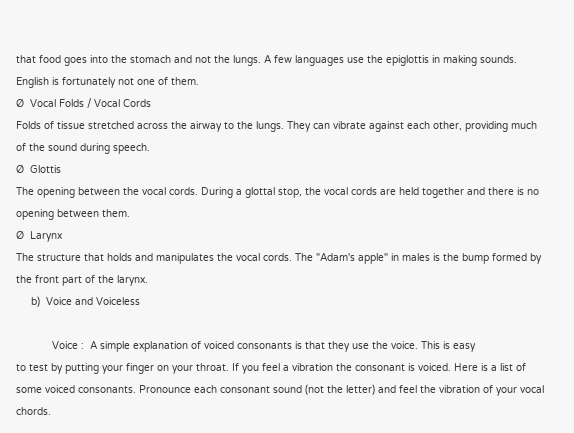that food goes into the stomach and not the lungs. A few languages use the epiglottis in making sounds. English is fortunately not one of them.
Ø  Vocal Folds / Vocal Cords
Folds of tissue stretched across the airway to the lungs. They can vibrate against each other, providing much of the sound during speech.
Ø  Glottis
The opening between the vocal cords. During a glottal stop, the vocal cords are held together and there is no opening between them.
Ø  Larynx
The structure that holds and manipulates the vocal cords. The "Adam's apple" in males is the bump formed by the front part of the larynx.
     b)  Voice and Voiceless

            Voice :  A simple explanation of voiced consonants is that they use the voice. This is easy
to test by putting your finger on your throat. If you feel a vibration the consonant is voiced. Here is a list of some voiced consonants. Pronounce each consonant sound (not the letter) and feel the vibration of your vocal chords.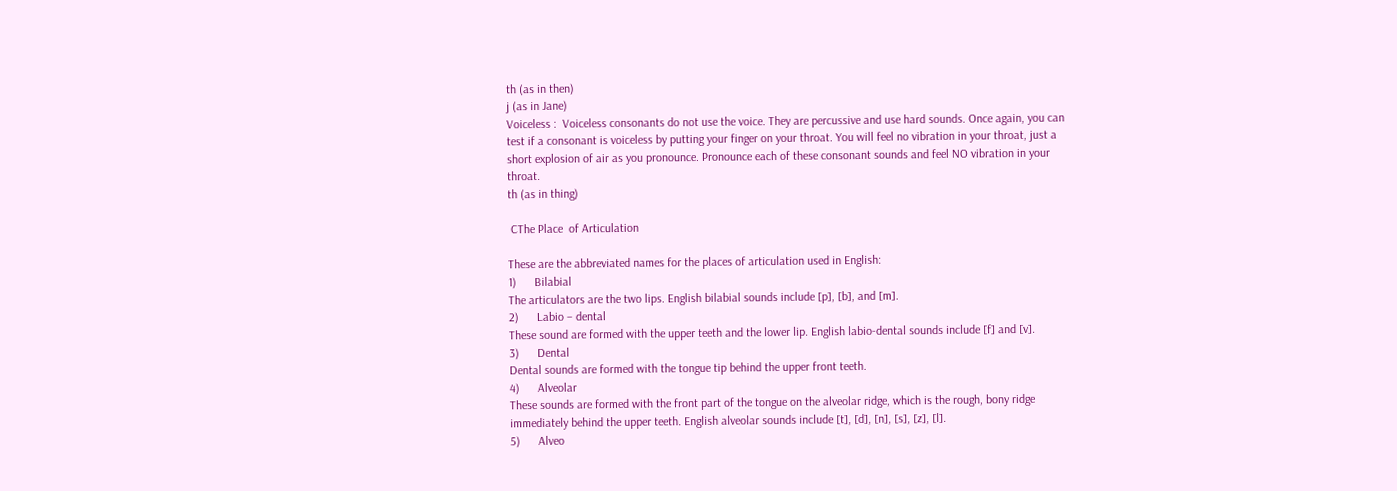th (as in then)
j (as in Jane)
Voiceless :  Voiceless consonants do not use the voice. They are percussive and use hard sounds. Once again, you can test if a consonant is voiceless by putting your finger on your throat. You will feel no vibration in your throat, just a short explosion of air as you pronounce. Pronounce each of these consonant sounds and feel NO vibration in your throat.
th (as in thing)

 CThe Place  of Articulation

These are the abbreviated names for the places of articulation used in English:
1)      Bilabial
The articulators are the two lips. English bilabial sounds include [p], [b], and [m].
2)      Labio – dental
These sound are formed with the upper teeth and the lower lip. English labio-dental sounds include [f] and [v].
3)      Dental
Dental sounds are formed with the tongue tip behind the upper front teeth.
4)      Alveolar
These sounds are formed with the front part of the tongue on the alveolar ridge, which is the rough, bony ridge immediately behind the upper teeth. English alveolar sounds include [t], [d], [n], [s], [z], [l].
5)      Alveo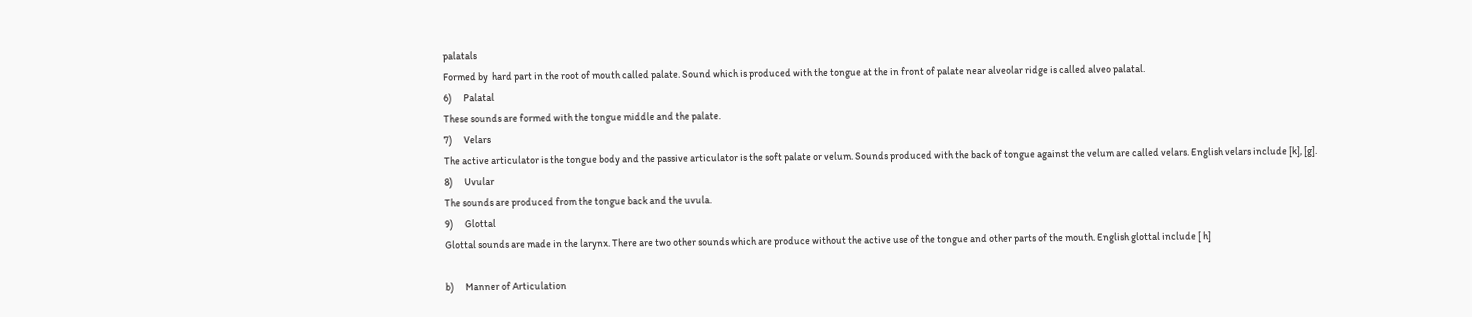palatals
Formed by  hard part in the root of mouth called palate. Sound which is produced with the tongue at the in front of palate near alveolar ridge is called alveo palatal.
6)      Palatal
These sounds are formed with the tongue middle and the palate.
7)      Velars
The active articulator is the tongue body and the passive articulator is the soft palate or velum. Sounds produced with the back of tongue against the velum are called velars. English velars include [k], [g].
8)      Uvular
The sounds are produced from the tongue back and the uvula.
9)      Glottal
Glottal sounds are made in the larynx. There are two other sounds which are produce without the active use of the tongue and other parts of the mouth. English glottal include [ h]

b)      Manner of Articulation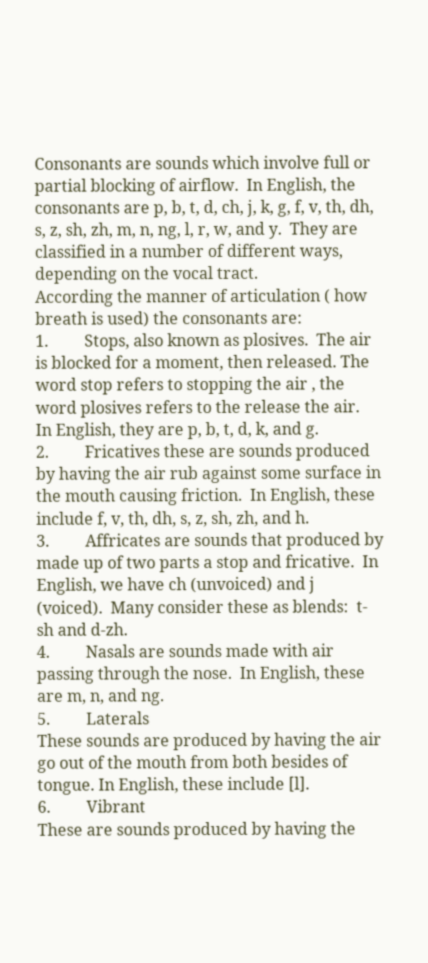Consonants are sounds which involve full or partial blocking of airflow.  In English, the consonants are p, b, t, d, ch, j, k, g, f, v, th, dh, s, z, sh, zh, m, n, ng, l, r, w, and y.  They are classified in a number of different ways, depending on the vocal tract.
According the manner of articulation ( how breath is used) the consonants are:
1.         Stops, also known as plosives.  The air is blocked for a moment, then released. The word stop refers to stopping the air , the word plosives refers to the release the air.  In English, they are p, b, t, d, k, and g.
2.         Fricatives these are sounds produced by having the air rub against some surface in the mouth causing friction.  In English, these include f, v, th, dh, s, z, sh, zh, and h.
3.         Affricates are sounds that produced by made up of two parts a stop and fricative.  In English, we have ch (unvoiced) and j (voiced).  Many consider these as blends:  t-sh and d-zh.
4.         Nasals are sounds made with air passing through the nose.  In English, these are m, n, and ng.
5.         Laterals
These sounds are produced by having the air go out of the mouth from both besides of tongue. In English, these include [l].
6.         Vibrant
These are sounds produced by having the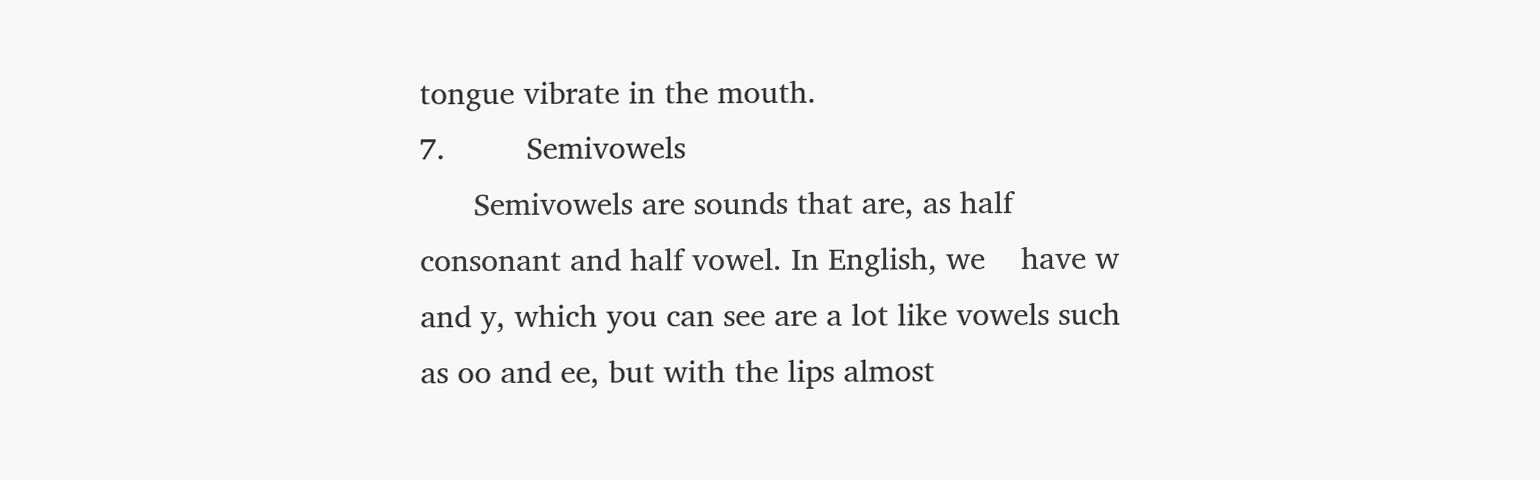tongue vibrate in the mouth.
7.         Semivowels
      Semivowels are sounds that are, as half consonant and half vowel. In English, we    have w and y, which you can see are a lot like vowels such as oo and ee, but with the lips almost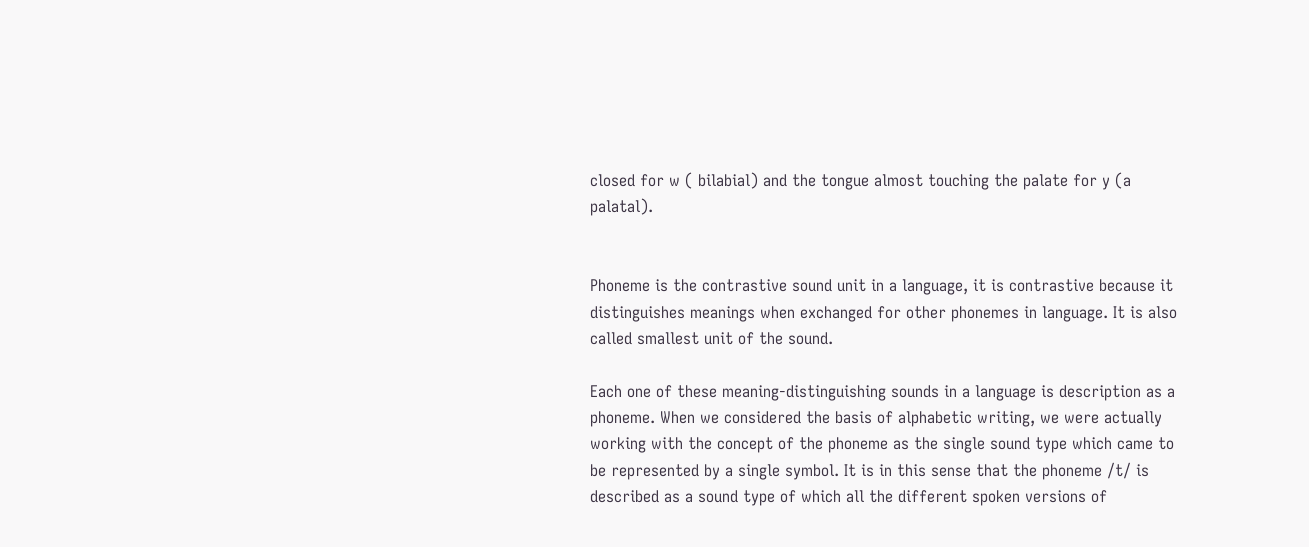closed for w ( bilabial) and the tongue almost touching the palate for y (a palatal).


Phoneme is the contrastive sound unit in a language, it is contrastive because it distinguishes meanings when exchanged for other phonemes in language. It is also called smallest unit of the sound.

Each one of these meaning-distinguishing sounds in a language is description as a phoneme. When we considered the basis of alphabetic writing, we were actually working with the concept of the phoneme as the single sound type which came to be represented by a single symbol. It is in this sense that the phoneme /t/ is described as a sound type of which all the different spoken versions of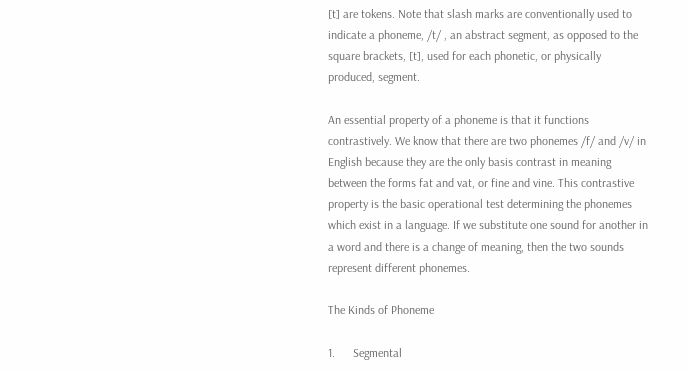[t] are tokens. Note that slash marks are conventionally used to indicate a phoneme, /t/ , an abstract segment, as opposed to the square brackets, [t], used for each phonetic, or physically produced, segment.

An essential property of a phoneme is that it functions contrastively. We know that there are two phonemes /f/ and /v/ in English because they are the only basis contrast in meaning between the forms fat and vat, or fine and vine. This contrastive property is the basic operational test determining the phonemes which exist in a language. If we substitute one sound for another in a word and there is a change of meaning, then the two sounds represent different phonemes.

The Kinds of Phoneme

1.      Segmental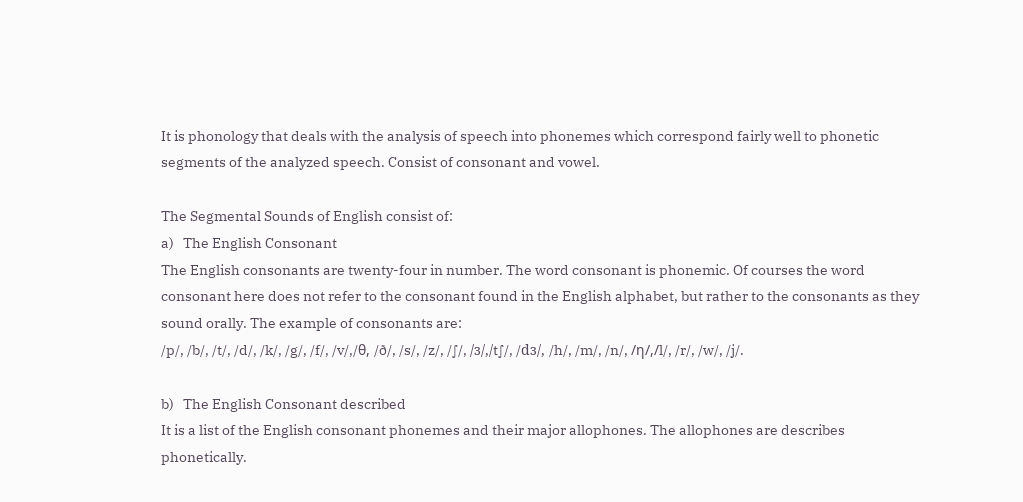It is phonology that deals with the analysis of speech into phonemes which correspond fairly well to phonetic segments of the analyzed speech. Consist of consonant and vowel.

The Segmental Sounds of English consist of:
a)   The English Consonant
The English consonants are twenty-four in number. The word consonant is phonemic. Of courses the word consonant here does not refer to the consonant found in the English alphabet, but rather to the consonants as they sound orally. The example of consonants are:
/p/, /b/, /t/, /d/, /k/, /g/, /f/, /v/,/θ, /ð/, /s/, /z/, /∫/, /з/,/t∫/, /dз/, /h/, /m/, /n/, /η/,/l/, /r/, /w/, /j/.

b)   The English Consonant described
It is a list of the English consonant phonemes and their major allophones. The allophones are describes phonetically.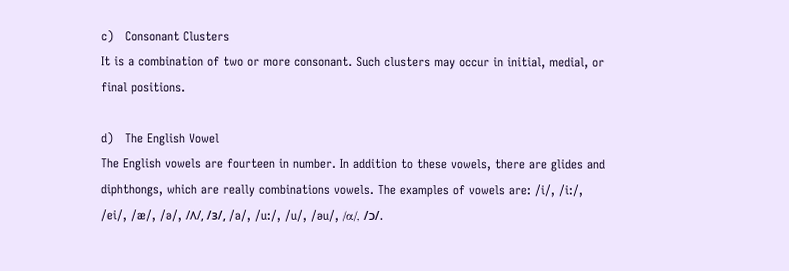c)   Consonant Clusters
It is a combination of two or more consonant. Such clusters may occur in initial, medial, or final positions.

d)   The English Vowel
The English vowels are fourteen in number. In addition to these vowels, there are glides and diphthongs, which are really combinations vowels. The examples of vowels are: /i/, /i:/, /ei/, /æ/, /ə/, /۸/, /з/, /a/, /u:/, /u/, /əu/, /α/, /כ/.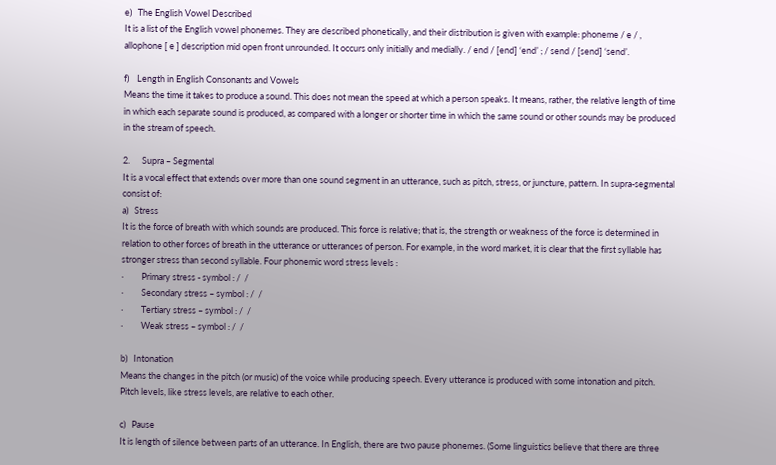e)   The English Vowel Described
It is a list of the English vowel phonemes. They are described phonetically, and their distribution is given with example: phoneme / e / , allophone [ e ] description mid open front unrounded. It occurs only initially and medially. / end / [end] ‘end’ ; / send / [send] ‘send’.

f)    Length in English Consonants and Vowels
Means the time it takes to produce a sound. This does not mean the speed at which a person speaks. It means, rather, the relative length of time in which each separate sound is produced, as compared with a longer or shorter time in which the same sound or other sounds may be produced in the stream of speech.

2.      Supra – Segmental
It is a vocal effect that extends over more than one sound segment in an utterance, such as pitch, stress, or juncture, pattern. In supra-segmental consist of:
a)   Stress
It is the force of breath with which sounds are produced. This force is relative; that is, the strength or weakness of the force is determined in relation to other forces of breath in the utterance or utterances of person. For example, in the word market, it is clear that the first syllable has stronger stress than second syllable. Four phonemic word stress levels :
·         Primary stress - symbol : /  /
·         Secondary stress – symbol : /  /
·         Tertiary stress – symbol : /  /
·         Weak stress – symbol : /  /

b)   Intonation
Means the changes in the pitch (or music) of the voice while producing speech. Every utterance is produced with some intonation and pitch. Pitch levels, like stress levels, are relative to each other.

c)   Pause
It is length of silence between parts of an utterance. In English, there are two pause phonemes. (Some linguistics believe that there are three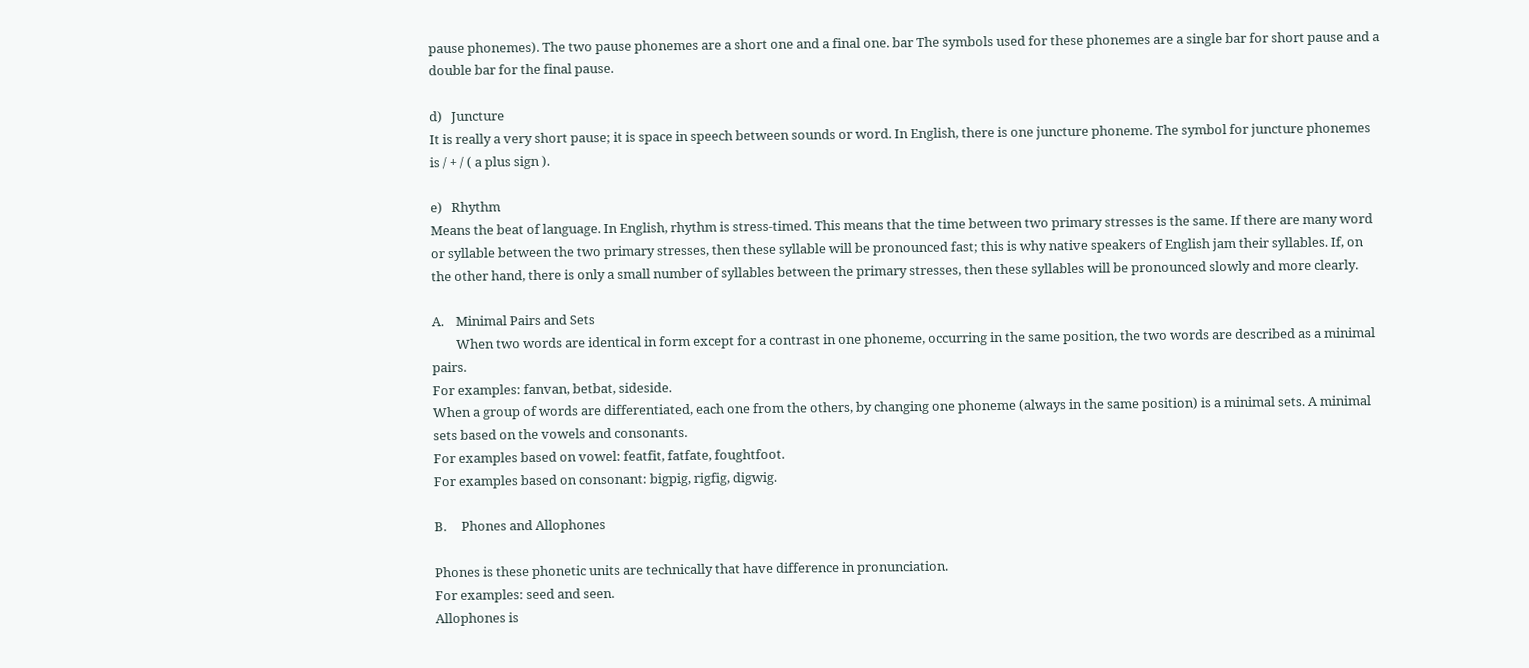pause phonemes). The two pause phonemes are a short one and a final one. bar The symbols used for these phonemes are a single bar for short pause and a double bar for the final pause.

d)   Juncture
It is really a very short pause; it is space in speech between sounds or word. In English, there is one juncture phoneme. The symbol for juncture phonemes is / + / ( a plus sign ).

e)   Rhythm
Means the beat of language. In English, rhythm is stress-timed. This means that the time between two primary stresses is the same. If there are many word or syllable between the two primary stresses, then these syllable will be pronounced fast; this is why native speakers of English jam their syllables. If, on the other hand, there is only a small number of syllables between the primary stresses, then these syllables will be pronounced slowly and more clearly.

A.    Minimal Pairs and Sets
        When two words are identical in form except for a contrast in one phoneme, occurring in the same position, the two words are described as a minimal pairs.
For examples: fanvan, betbat, sideside.
When a group of words are differentiated, each one from the others, by changing one phoneme (always in the same position) is a minimal sets. A minimal sets based on the vowels and consonants.
For examples based on vowel: featfit, fatfate, foughtfoot.
For examples based on consonant: bigpig, rigfig, digwig.

B.     Phones and Allophones

Phones is these phonetic units are technically that have difference in pronunciation.
For examples: seed and seen.
Allophones is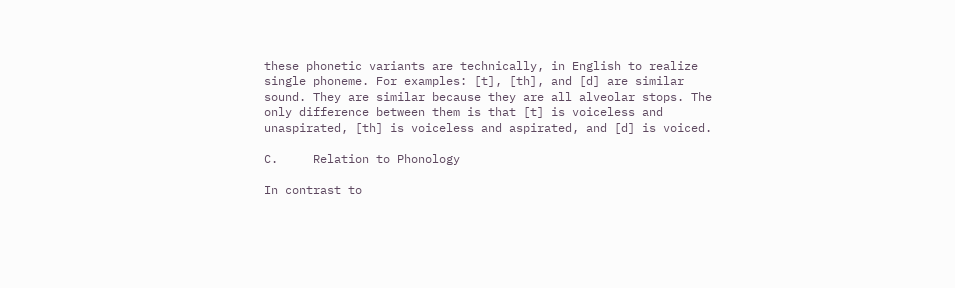these phonetic variants are technically, in English to realize single phoneme. For examples: [t], [th], and [d] are similar sound. They are similar because they are all alveolar stops. The only difference between them is that [t] is voiceless and unaspirated, [th] is voiceless and aspirated, and [d] is voiced.

C.     Relation to Phonology

In contrast to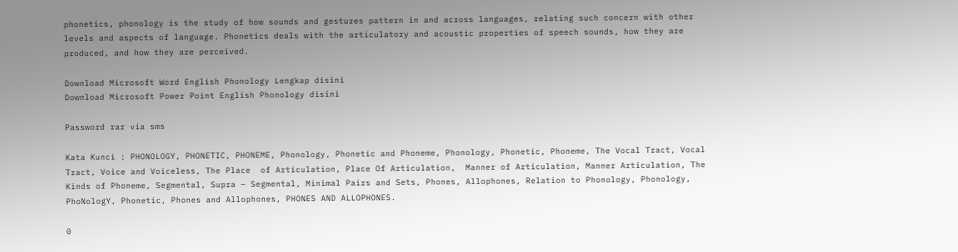phonetics, phonology is the study of how sounds and gestures pattern in and across languages, relating such concern with other levels and aspects of language. Phonetics deals with the articulatory and acoustic properties of speech sounds, how they are produced, and how they are perceived.

Download Microsoft Word English Phonology Lengkap disini
Download Microsoft Power Point English Phonology disini

Password rar via sms

Kata Kunci : PHONOLOGY, PHONETIC, PHONEME, Phonology, Phonetic and Phoneme, Phonology, Phonetic, Phoneme, The Vocal Tract, Vocal Tract, Voice and Voiceless, The Place  of Articulation, Place Of Articulation,  Manner of Articulation, Manner Articulation, The Kinds of Phoneme, Segmental, Supra – Segmental, Minimal Pairs and Sets, Phones, Allophones, Relation to Phonology, Phonology, PhoNologY, Phonetic, Phones and Allophones, PHONES AND ALLOPHONES.

0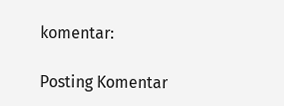komentar:

Posting Komentar